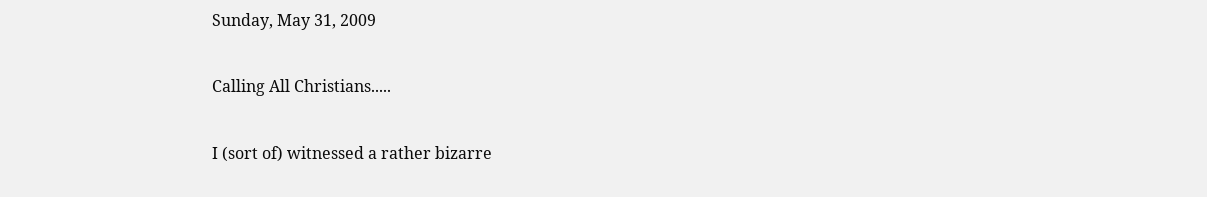Sunday, May 31, 2009

Calling All Christians.....

I (sort of) witnessed a rather bizarre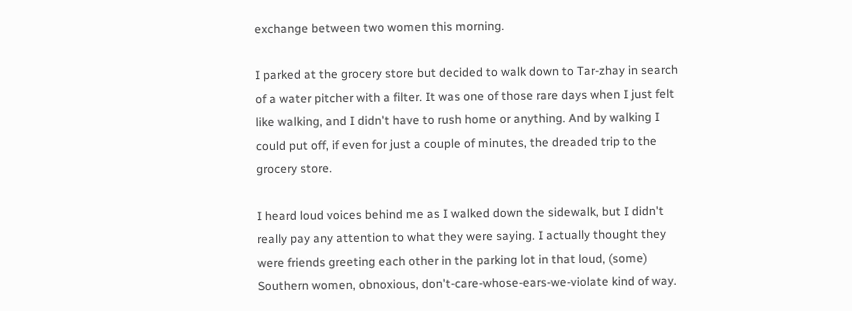exchange between two women this morning.

I parked at the grocery store but decided to walk down to Tar-zhay in search of a water pitcher with a filter. It was one of those rare days when I just felt like walking, and I didn't have to rush home or anything. And by walking I could put off, if even for just a couple of minutes, the dreaded trip to the grocery store.

I heard loud voices behind me as I walked down the sidewalk, but I didn't really pay any attention to what they were saying. I actually thought they were friends greeting each other in the parking lot in that loud, (some) Southern women, obnoxious, don't-care-whose-ears-we-violate kind of way.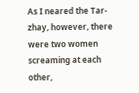As I neared the Tar-zhay, however, there were two women screaming at each other,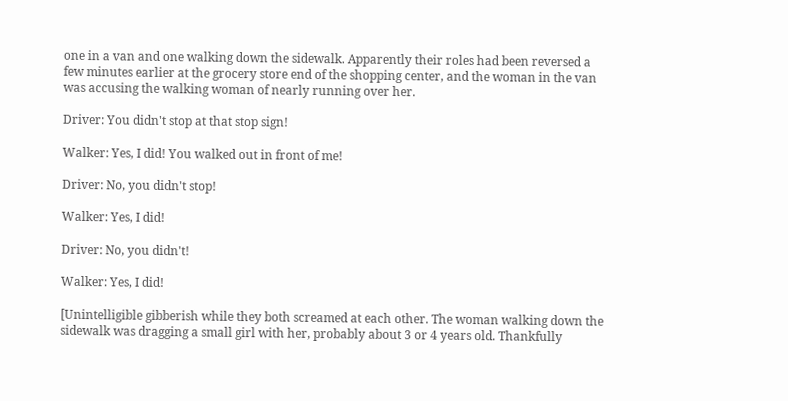one in a van and one walking down the sidewalk. Apparently their roles had been reversed a few minutes earlier at the grocery store end of the shopping center, and the woman in the van was accusing the walking woman of nearly running over her.

Driver: You didn't stop at that stop sign!

Walker: Yes, I did! You walked out in front of me!

Driver: No, you didn't stop!

Walker: Yes, I did!

Driver: No, you didn't!

Walker: Yes, I did!

[Unintelligible gibberish while they both screamed at each other. The woman walking down the sidewalk was dragging a small girl with her, probably about 3 or 4 years old. Thankfully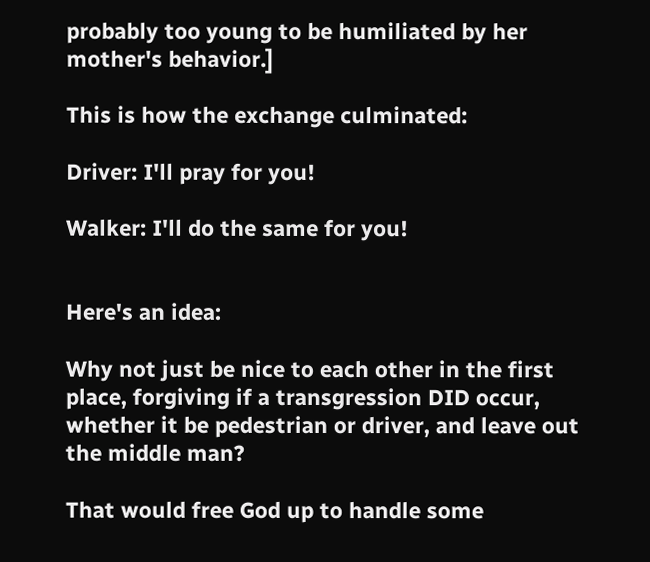probably too young to be humiliated by her mother's behavior.]

This is how the exchange culminated:

Driver: I'll pray for you!

Walker: I'll do the same for you!


Here's an idea:

Why not just be nice to each other in the first place, forgiving if a transgression DID occur, whether it be pedestrian or driver, and leave out the middle man?

That would free God up to handle some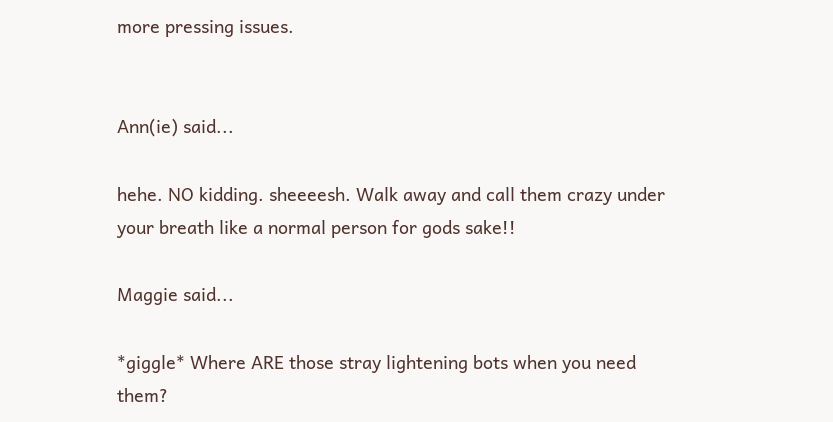more pressing issues.


Ann(ie) said...

hehe. NO kidding. sheeeesh. Walk away and call them crazy under your breath like a normal person for gods sake!!

Maggie said...

*giggle* Where ARE those stray lightening bots when you need them?